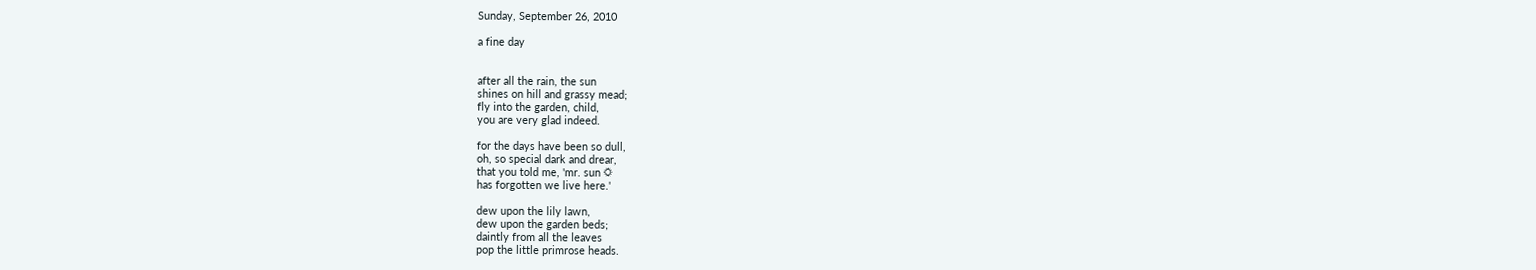Sunday, September 26, 2010

a fine day


after all the rain, the sun
shines on hill and grassy mead;
fly into the garden, child,
you are very glad indeed.

for the days have been so dull,
oh, so special dark and drear,
that you told me, 'mr. sun ☼
has forgotten we live here.'

dew upon the lily lawn,
dew upon the garden beds;
daintly from all the leaves
pop the little primrose heads.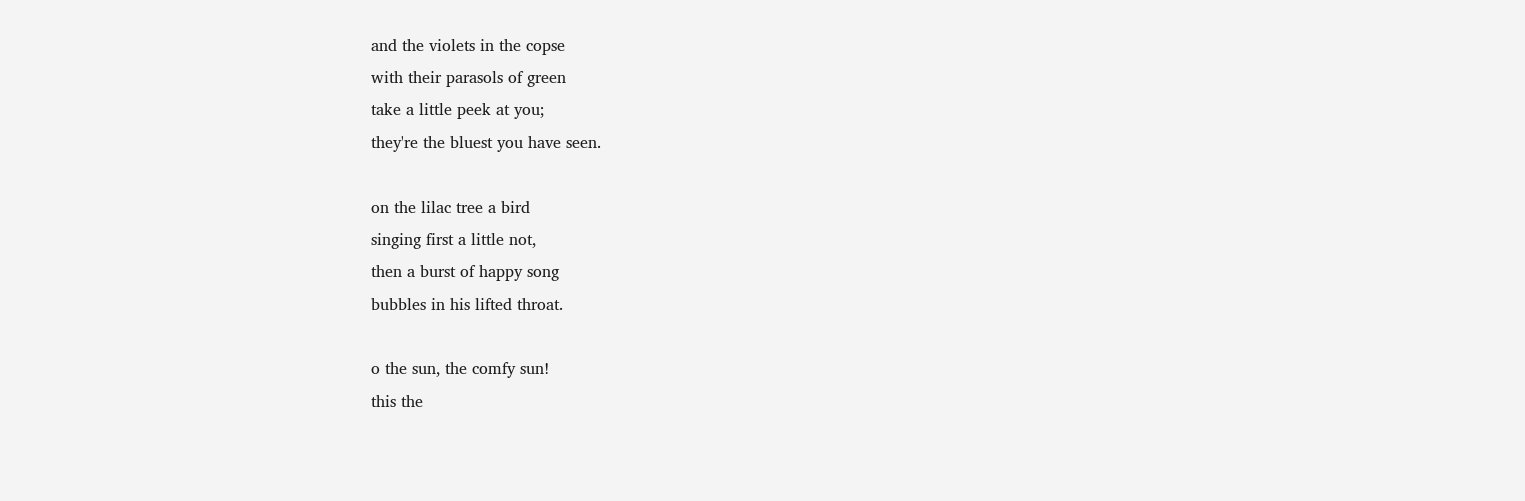and the violets in the copse
with their parasols of green
take a little peek at you;
they're the bluest you have seen.

on the lilac tree a bird
singing first a little not,
then a burst of happy song
bubbles in his lifted throat.

o the sun, the comfy sun!
this the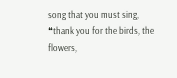song that you must sing,
❝thank you for the birds, the flowers,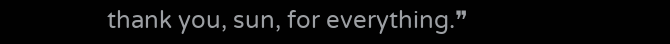thank you, sun, for everything.❞